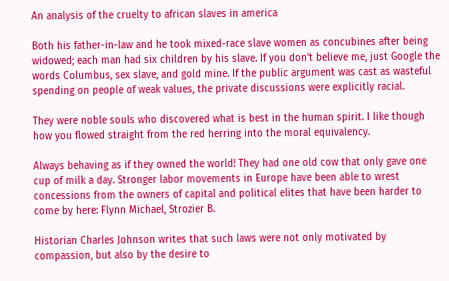An analysis of the cruelty to african slaves in america

Both his father-in-law and he took mixed-race slave women as concubines after being widowed; each man had six children by his slave. If you don't believe me, just Google the words Columbus, sex slave, and gold mine. If the public argument was cast as wasteful spending on people of weak values, the private discussions were explicitly racial.

They were noble souls who discovered what is best in the human spirit. I like though how you flowed straight from the red herring into the moral equivalency.

Always behaving as if they owned the world! They had one old cow that only gave one cup of milk a day. Stronger labor movements in Europe have been able to wrest concessions from the owners of capital and political elites that have been harder to come by here: Flynn Michael, Strozier B.

Historian Charles Johnson writes that such laws were not only motivated by compassion, but also by the desire to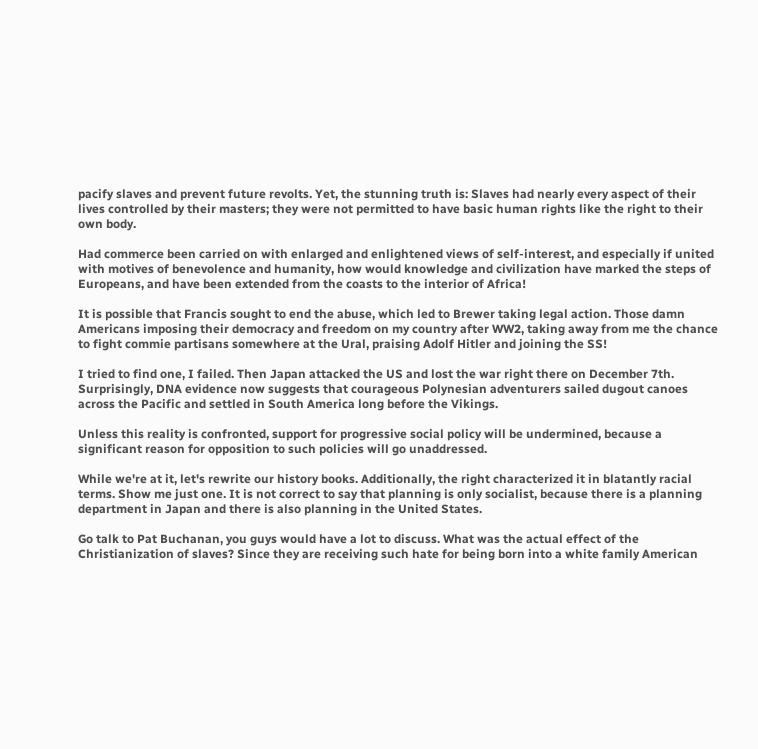pacify slaves and prevent future revolts. Yet, the stunning truth is: Slaves had nearly every aspect of their lives controlled by their masters; they were not permitted to have basic human rights like the right to their own body.

Had commerce been carried on with enlarged and enlightened views of self-interest, and especially if united with motives of benevolence and humanity, how would knowledge and civilization have marked the steps of Europeans, and have been extended from the coasts to the interior of Africa!

It is possible that Francis sought to end the abuse, which led to Brewer taking legal action. Those damn Americans imposing their democracy and freedom on my country after WW2, taking away from me the chance to fight commie partisans somewhere at the Ural, praising Adolf Hitler and joining the SS!

I tried to find one, I failed. Then Japan attacked the US and lost the war right there on December 7th. Surprisingly, DNA evidence now suggests that courageous Polynesian adventurers sailed dugout canoes across the Pacific and settled in South America long before the Vikings.

Unless this reality is confronted, support for progressive social policy will be undermined, because a significant reason for opposition to such policies will go unaddressed.

While we're at it, let's rewrite our history books. Additionally, the right characterized it in blatantly racial terms. Show me just one. It is not correct to say that planning is only socialist, because there is a planning department in Japan and there is also planning in the United States.

Go talk to Pat Buchanan, you guys would have a lot to discuss. What was the actual effect of the Christianization of slaves? Since they are receiving such hate for being born into a white family American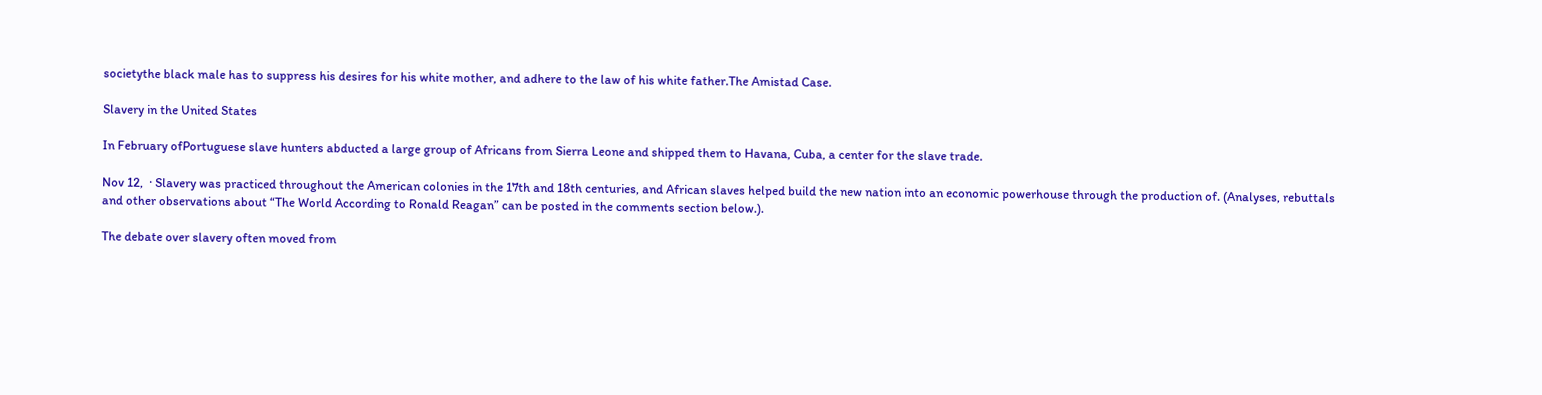societythe black male has to suppress his desires for his white mother, and adhere to the law of his white father.The Amistad Case.

Slavery in the United States

In February ofPortuguese slave hunters abducted a large group of Africans from Sierra Leone and shipped them to Havana, Cuba, a center for the slave trade.

Nov 12,  · Slavery was practiced throughout the American colonies in the 17th and 18th centuries, and African slaves helped build the new nation into an economic powerhouse through the production of. (Analyses, rebuttals and other observations about “The World According to Ronald Reagan” can be posted in the comments section below.).

The debate over slavery often moved from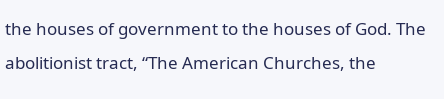the houses of government to the houses of God. The abolitionist tract, “The American Churches, the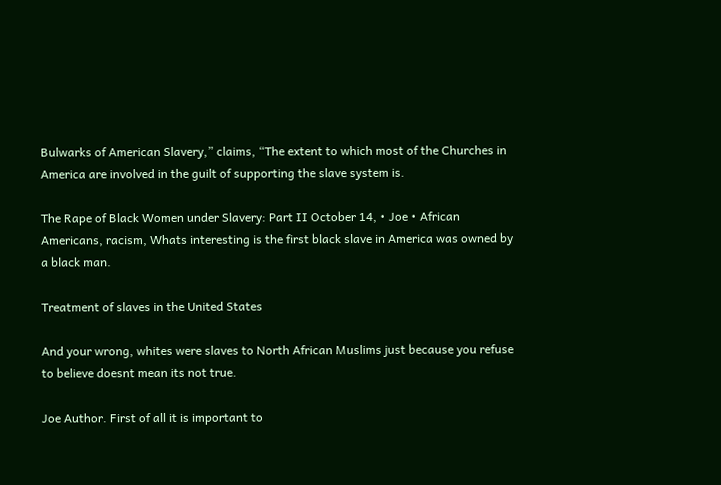Bulwarks of American Slavery,” claims, “The extent to which most of the Churches in America are involved in the guilt of supporting the slave system is.

The Rape of Black Women under Slavery: Part II October 14, • Joe • African Americans, racism, Whats interesting is the first black slave in America was owned by a black man.

Treatment of slaves in the United States

And your wrong, whites were slaves to North African Muslims just because you refuse to believe doesnt mean its not true.

Joe Author. First of all it is important to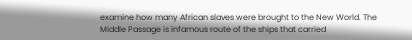examine how many African slaves were brought to the New World. The Middle Passage is infamous route of the ships that carried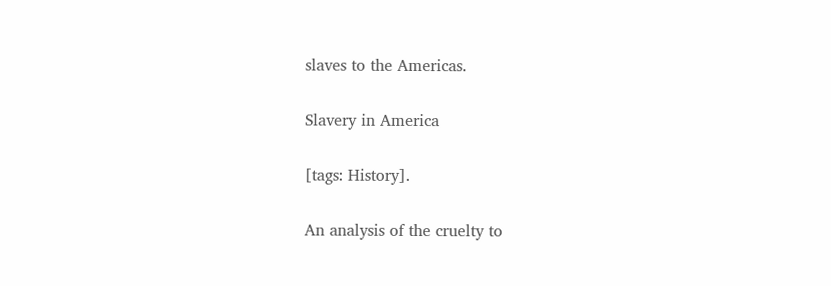slaves to the Americas.

Slavery in America

[tags: History].

An analysis of the cruelty to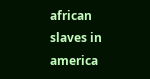african slaves in america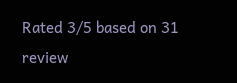Rated 3/5 based on 31 review